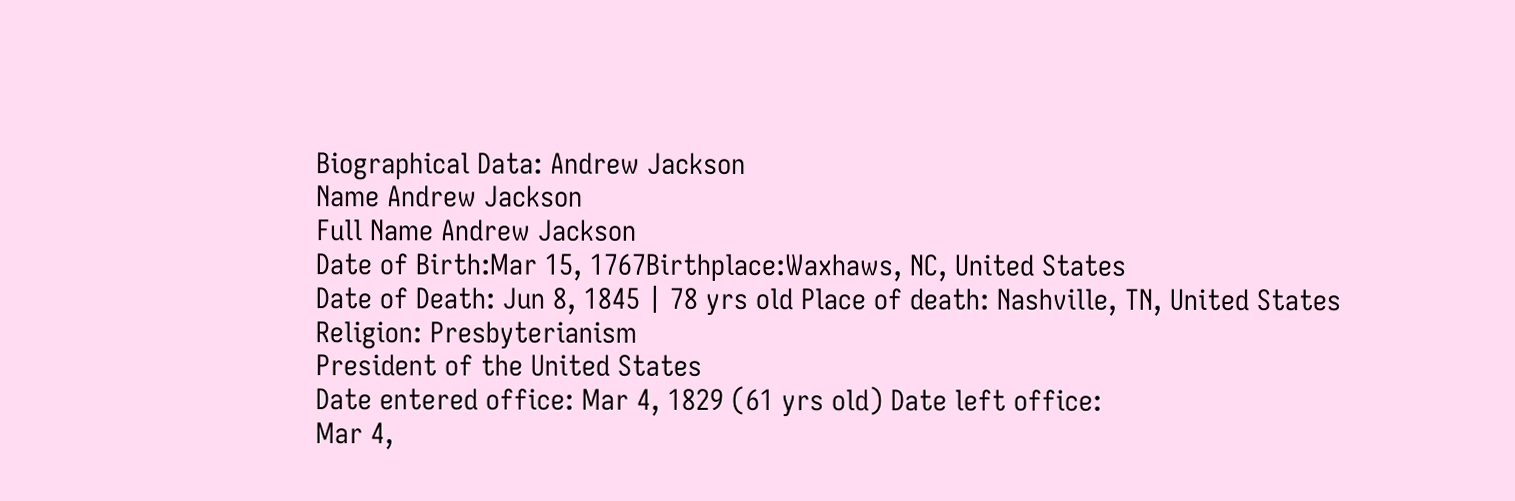Biographical Data: Andrew Jackson
Name Andrew Jackson
Full Name Andrew Jackson
Date of Birth:Mar 15, 1767Birthplace:Waxhaws, NC, United States
Date of Death: Jun 8, 1845 | 78 yrs old Place of death: Nashville, TN, United States
Religion: Presbyterianism
President of the United States
Date entered office: Mar 4, 1829 (61 yrs old) Date left office:
Mar 4,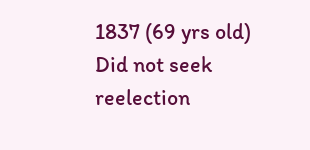1837 (69 yrs old)
Did not seek reelection